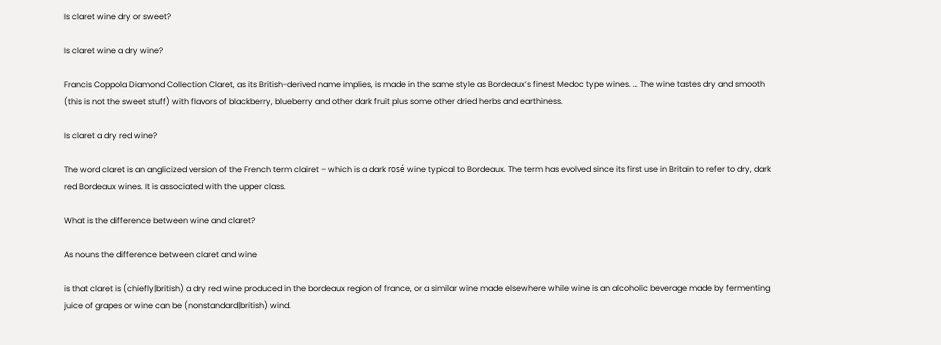Is claret wine dry or sweet?

Is claret wine a dry wine?

Francis Coppola Diamond Collection Claret, as its British-derived name implies, is made in the same style as Bordeaux’s finest Medoc type wines. … The wine tastes dry and smooth (this is not the sweet stuff) with flavors of blackberry, blueberry and other dark fruit plus some other dried herbs and earthiness.

Is claret a dry red wine?

The word claret is an anglicized version of the French term clairet – which is a dark rosé wine typical to Bordeaux. The term has evolved since its first use in Britain to refer to dry, dark red Bordeaux wines. It is associated with the upper class.

What is the difference between wine and claret?

As nouns the difference between claret and wine

is that claret is (chiefly|british) a dry red wine produced in the bordeaux region of france, or a similar wine made elsewhere while wine is an alcoholic beverage made by fermenting juice of grapes or wine can be (nonstandard|british) wind.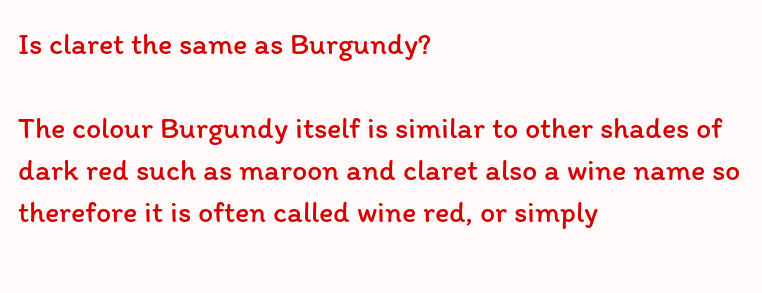Is claret the same as Burgundy?

The colour Burgundy itself is similar to other shades of dark red such as maroon and claret also a wine name so therefore it is often called wine red, or simply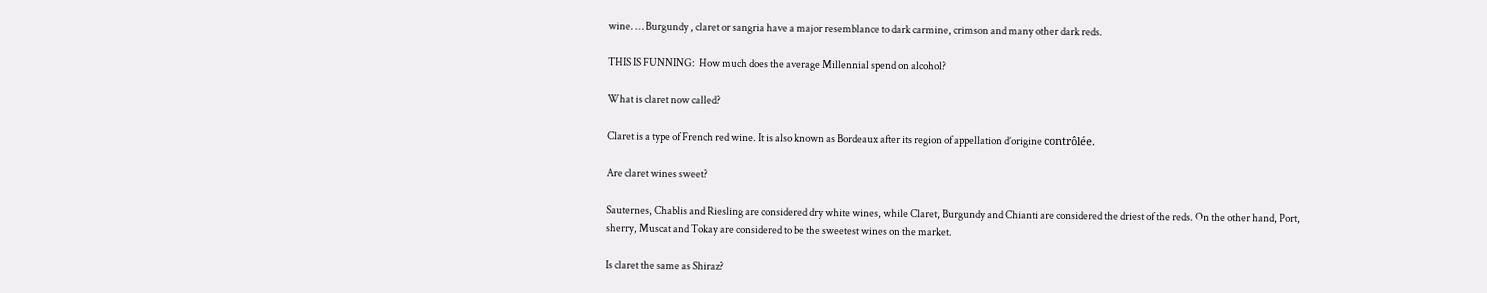wine. … Burgundy , claret or sangria have a major resemblance to dark carmine, crimson and many other dark reds.

THIS IS FUNNING:  How much does the average Millennial spend on alcohol?

What is claret now called?

Claret is a type of French red wine. It is also known as Bordeaux after its region of appellation d’origine contrôlée.

Are claret wines sweet?

Sauternes, Chablis and Riesling are considered dry white wines, while Claret, Burgundy and Chianti are considered the driest of the reds. On the other hand, Port, sherry, Muscat and Tokay are considered to be the sweetest wines on the market.

Is claret the same as Shiraz?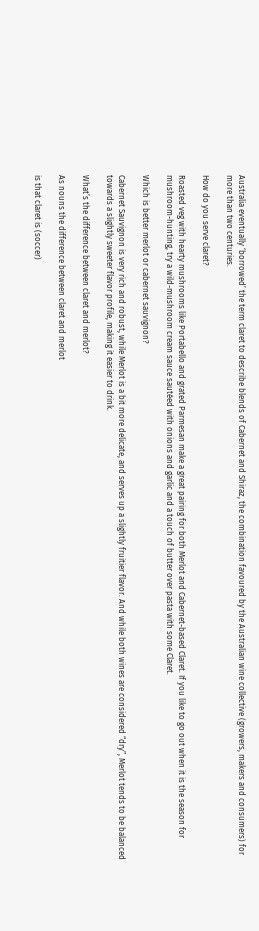Australia eventually ‘borrowed’ the term claret to describe blends of Cabernet and Shiraz, the combination favoured by the Australian wine collective (growers, makers and consumers) for more than two centuries.

How do you serve claret?

Roasted veg with hearty mushrooms like Portabello and grated Parmesan make a great pairing for both Merlot and Cabernet-based Claret. If you like to go out when it is the season for mushroom-hunting, try a wild-mushroom cream sauce sautéed with onions and garlic and a touch of butter over pasta with some Claret.

Which is better merlot or cabernet sauvignon?

Cabernet Sauvignon is very rich and robust, while Merlot is a bit more delicate, and serves up a slightly fruitier flavor. And while both wines are considered “dry”, Merlot tends to be balanced towards a slightly sweeter flavor profile, making it easier to drink.

What’s the difference between claret and merlot?

As nouns the difference between claret and merlot

is that claret is (soccer)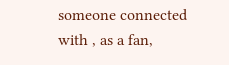someone connected with , as a fan,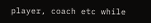player, coach etc while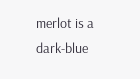merlot is a dark-blue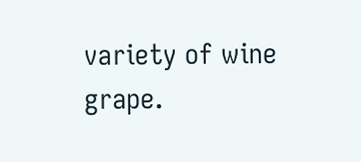variety of wine grape.